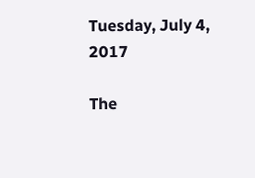Tuesday, July 4, 2017

The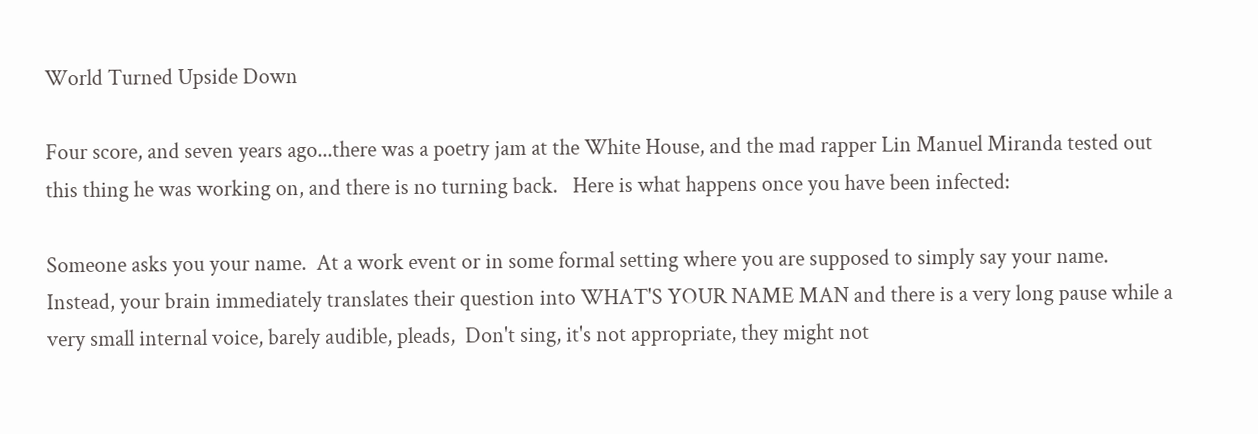World Turned Upside Down

Four score, and seven years ago...there was a poetry jam at the White House, and the mad rapper Lin Manuel Miranda tested out this thing he was working on, and there is no turning back.   Here is what happens once you have been infected:

Someone asks you your name.  At a work event or in some formal setting where you are supposed to simply say your name.  Instead, your brain immediately translates their question into WHAT'S YOUR NAME MAN and there is a very long pause while a very small internal voice, barely audible, pleads,  Don't sing, it's not appropriate, they might not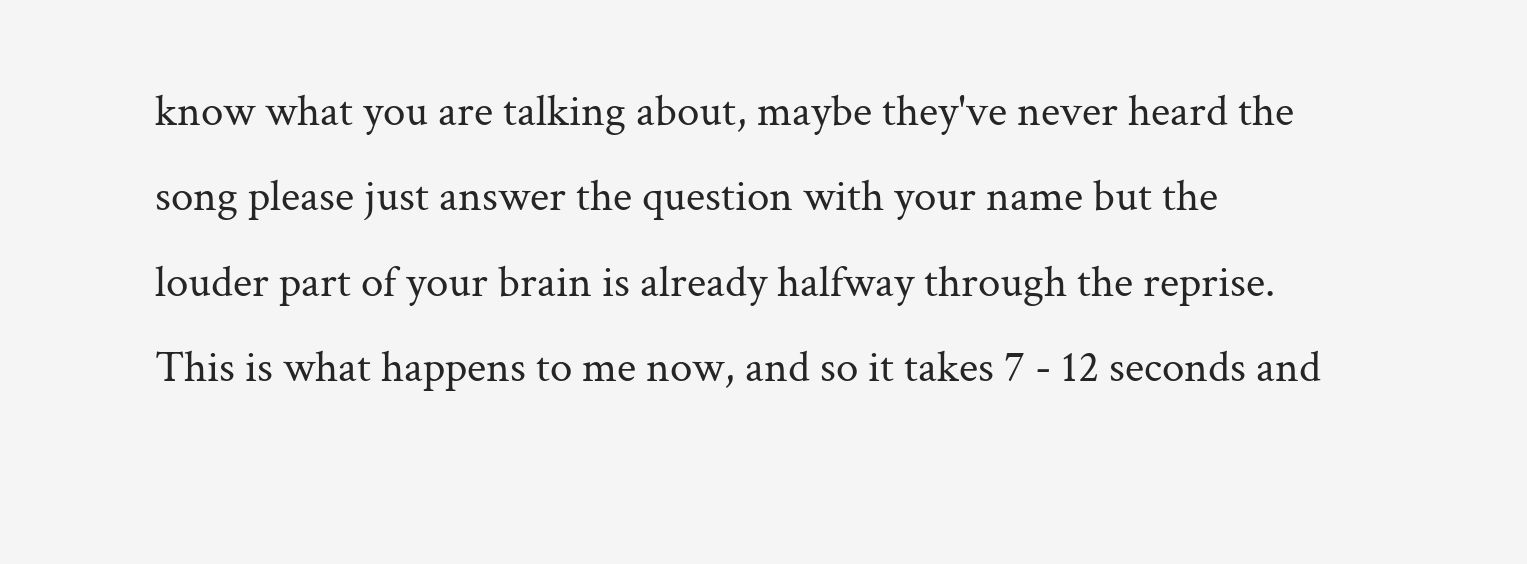know what you are talking about, maybe they've never heard the song please just answer the question with your name but the louder part of your brain is already halfway through the reprise.  This is what happens to me now, and so it takes 7 - 12 seconds and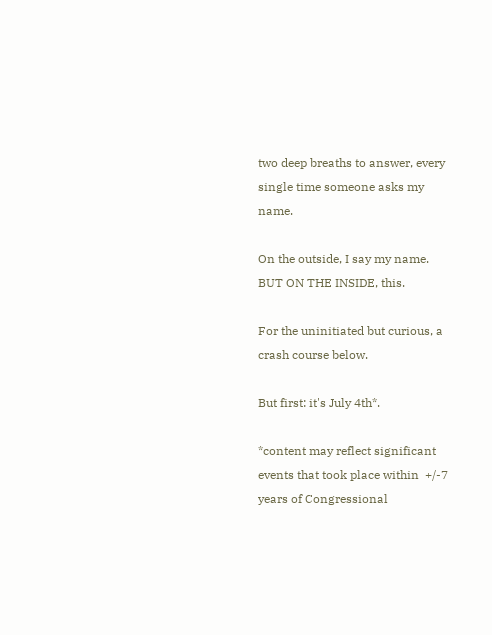two deep breaths to answer, every single time someone asks my name.

On the outside, I say my name.  BUT ON THE INSIDE, this.

For the uninitiated but curious, a crash course below.

But first: it's July 4th*.

*content may reflect significant events that took place within  +/-7 years of Congressional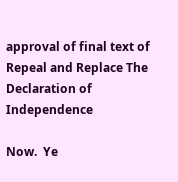approval of final text of Repeal and Replace The Declaration of Independence

Now.  Ye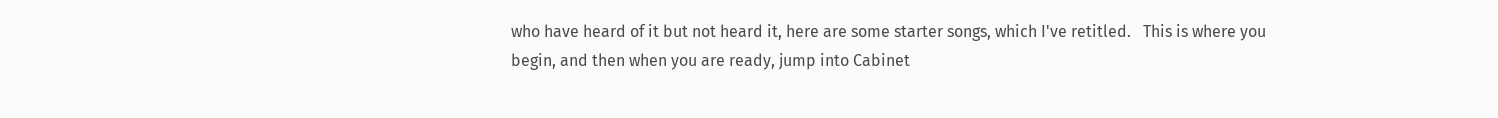who have heard of it but not heard it, here are some starter songs, which I've retitled.   This is where you begin, and then when you are ready, jump into Cabinet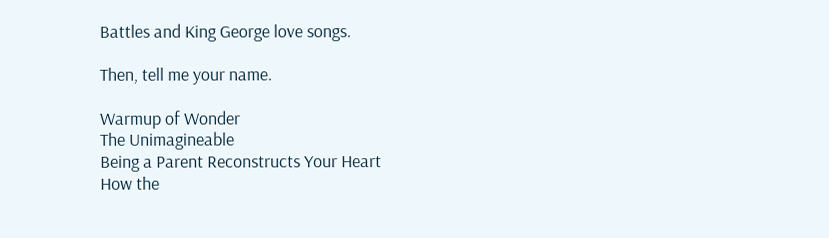Battles and King George love songs.

Then, tell me your name.

Warmup of Wonder
The Unimagineable
Being a Parent Reconstructs Your Heart
How the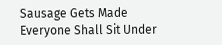Sausage Gets Made
Everyone Shall Sit Under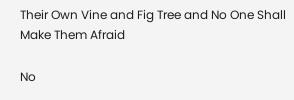Their Own Vine and Fig Tree and No One Shall Make Them Afraid

No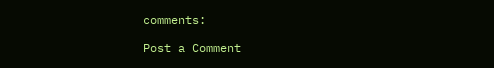comments:

Post a Comment